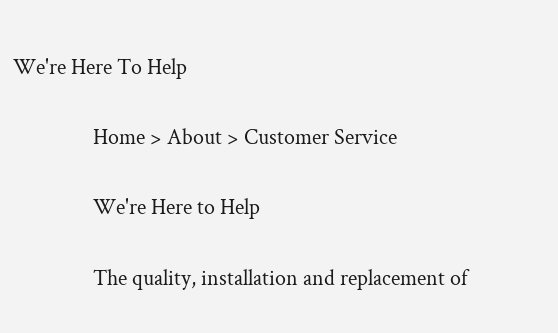We're Here To Help

                Home > About > Customer Service

                We're Here to Help

                The quality, installation and replacement of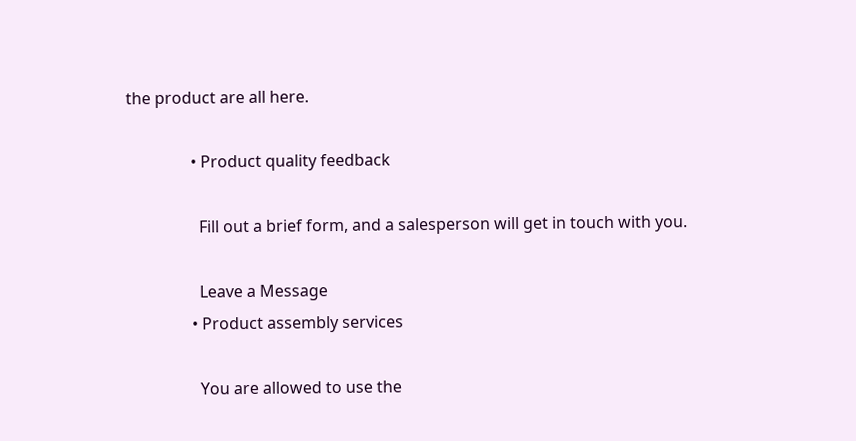the product are all here.

                • Product quality feedback

                  Fill out a brief form, and a salesperson will get in touch with you.

                  Leave a Message
                • Product assembly services

                  You are allowed to use the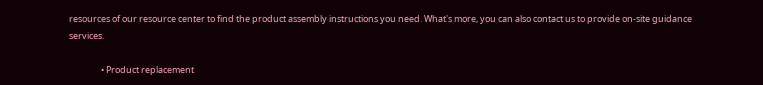resources of our resource center to find the product assembly instructions you need. What's more, you can also contact us to provide on-site guidance services.

                • Product replacement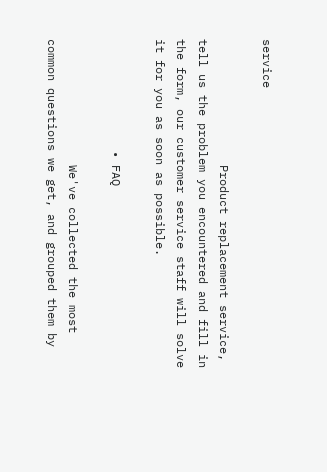service

                  Product replacement service, tell us the problem you encountered and fill in the form, our customer service staff will solve it for you as soon as possible.

                • FAQ

                  We've collected the most common questions we get, and grouped them by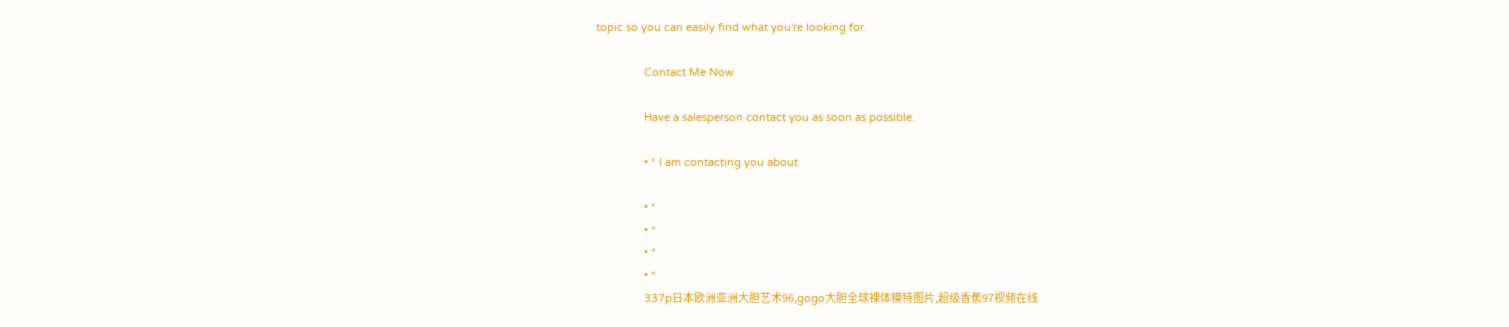topic so you can easily find what you're looking for.

                Contact Me Now

                Have a salesperson contact you as soon as possible.

                • * I am contacting you about

                • *
                • *
                • *
                • *
                337p日本欧洲亚洲大胆艺术96,gogo大胆全球裸体模特图片,超级香蕉97视频在线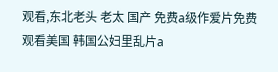观看,东北老头 老太 国产 免费a级作爱片免费观看美国 韩国公妇里乱片a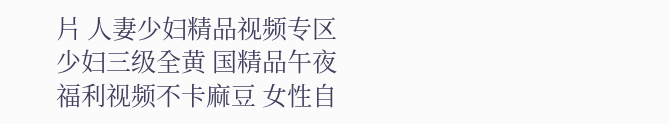片 人妻少妇精品视频专区 少妇三级全黄 国精品午夜福利视频不卡麻豆 女性自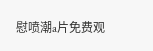慰喷潮a片免费观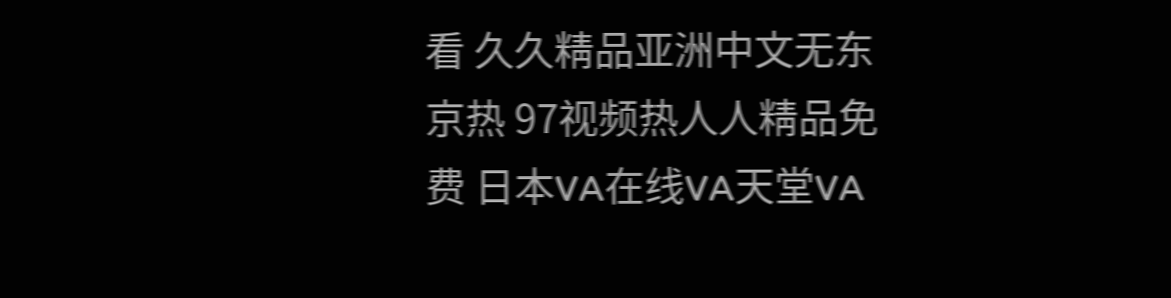看 久久精品亚洲中文无东京热 97视频热人人精品免费 日本VA在线VA天堂VA